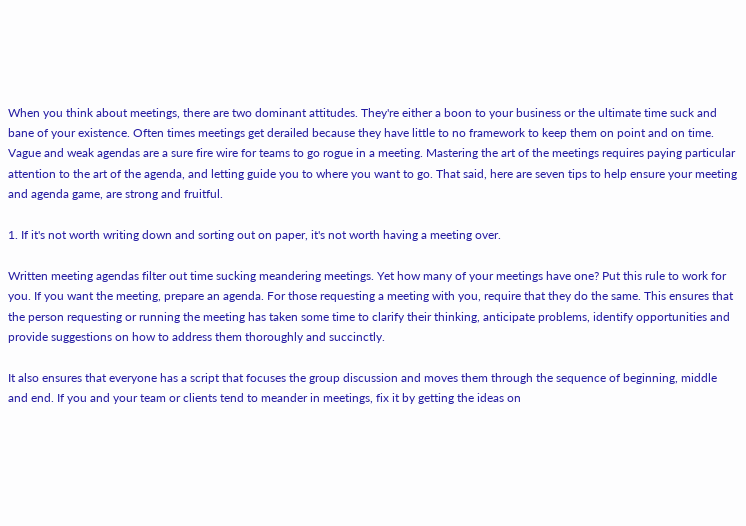When you think about meetings, there are two dominant attitudes. They're either a boon to your business or the ultimate time suck and bane of your existence. Often times meetings get derailed because they have little to no framework to keep them on point and on time. Vague and weak agendas are a sure fire wire for teams to go rogue in a meeting. Mastering the art of the meetings requires paying particular attention to the art of the agenda, and letting guide you to where you want to go. That said, here are seven tips to help ensure your meeting and agenda game, are strong and fruitful.

1. If it's not worth writing down and sorting out on paper, it's not worth having a meeting over.

Written meeting agendas filter out time sucking meandering meetings. Yet how many of your meetings have one? Put this rule to work for you. If you want the meeting, prepare an agenda. For those requesting a meeting with you, require that they do the same. This ensures that the person requesting or running the meeting has taken some time to clarify their thinking, anticipate problems, identify opportunities and provide suggestions on how to address them thoroughly and succinctly.

It also ensures that everyone has a script that focuses the group discussion and moves them through the sequence of beginning, middle and end. If you and your team or clients tend to meander in meetings, fix it by getting the ideas on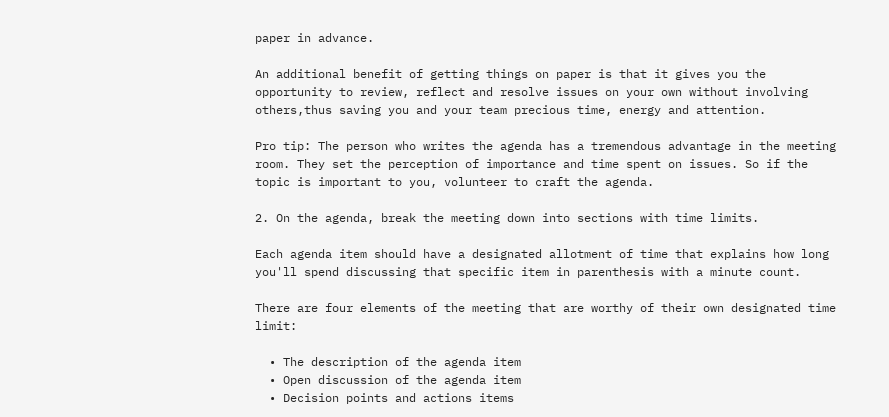paper in advance.

An additional benefit of getting things on paper is that it gives you the opportunity to review, reflect and resolve issues on your own without involving others,thus saving you and your team precious time, energy and attention.

Pro tip: The person who writes the agenda has a tremendous advantage in the meeting room. They set the perception of importance and time spent on issues. So if the topic is important to you, volunteer to craft the agenda.

2. On the agenda, break the meeting down into sections with time limits.

Each agenda item should have a designated allotment of time that explains how long you'll spend discussing that specific item in parenthesis with a minute count.

There are four elements of the meeting that are worthy of their own designated time limit:

  • The description of the agenda item
  • Open discussion of the agenda item
  • Decision points and actions items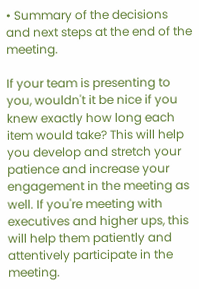• Summary of the decisions and next steps at the end of the meeting.

If your team is presenting to you, wouldn't it be nice if you knew exactly how long each item would take? This will help you develop and stretch your patience and increase your engagement in the meeting as well. If you're meeting with executives and higher ups, this will help them patiently and attentively participate in the meeting.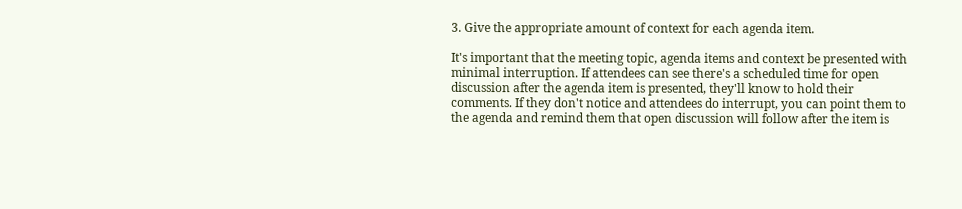3. Give the appropriate amount of context for each agenda item.

It's important that the meeting topic, agenda items and context be presented with minimal interruption. If attendees can see there's a scheduled time for open discussion after the agenda item is presented, they'll know to hold their comments. If they don't notice and attendees do interrupt, you can point them to the agenda and remind them that open discussion will follow after the item is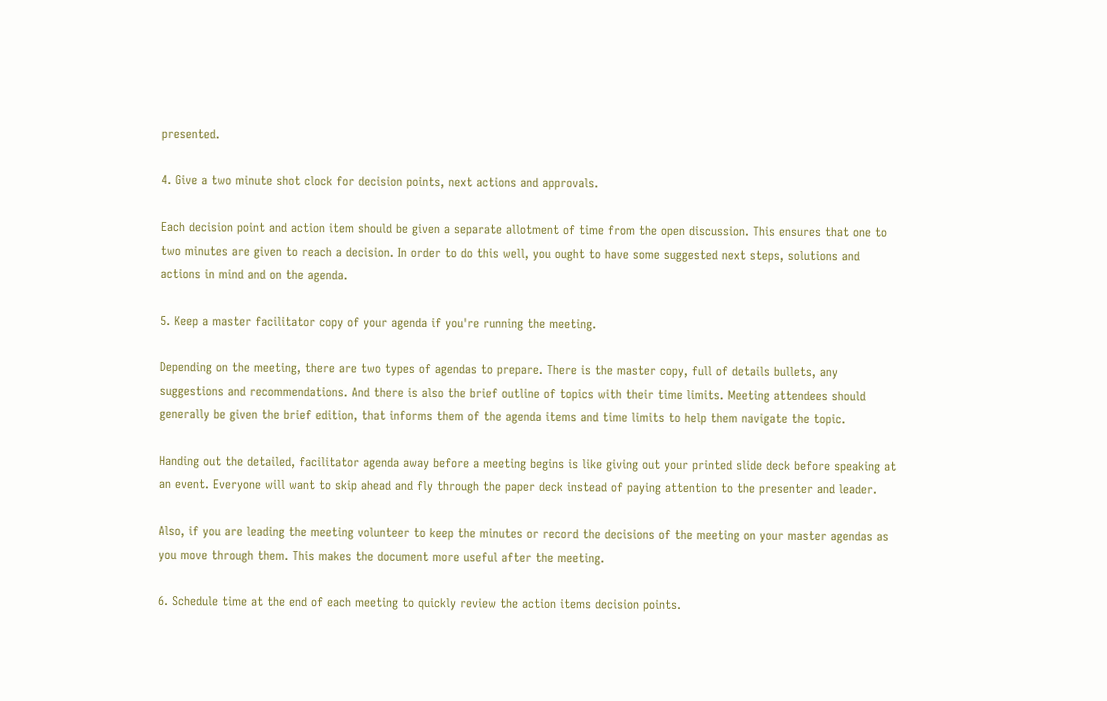presented.

4. Give a two minute shot clock for decision points, next actions and approvals.

Each decision point and action item should be given a separate allotment of time from the open discussion. This ensures that one to two minutes are given to reach a decision. In order to do this well, you ought to have some suggested next steps, solutions and actions in mind and on the agenda.

5. Keep a master facilitator copy of your agenda if you're running the meeting.

Depending on the meeting, there are two types of agendas to prepare. There is the master copy, full of details bullets, any suggestions and recommendations. And there is also the brief outline of topics with their time limits. Meeting attendees should generally be given the brief edition, that informs them of the agenda items and time limits to help them navigate the topic.

Handing out the detailed, facilitator agenda away before a meeting begins is like giving out your printed slide deck before speaking at an event. Everyone will want to skip ahead and fly through the paper deck instead of paying attention to the presenter and leader.

Also, if you are leading the meeting volunteer to keep the minutes or record the decisions of the meeting on your master agendas as you move through them. This makes the document more useful after the meeting.

6. Schedule time at the end of each meeting to quickly review the action items decision points.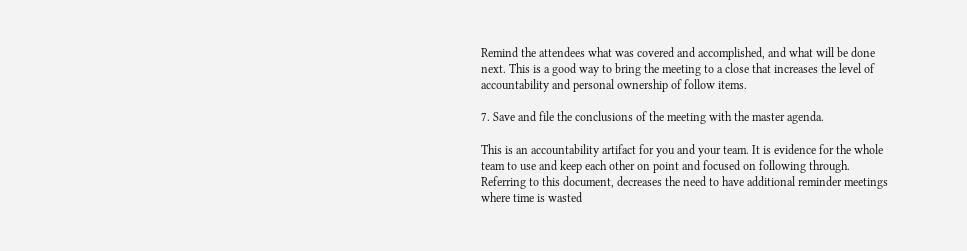Remind the attendees what was covered and accomplished, and what will be done next. This is a good way to bring the meeting to a close that increases the level of accountability and personal ownership of follow items.

7. Save and file the conclusions of the meeting with the master agenda.

This is an accountability artifact for you and your team. It is evidence for the whole team to use and keep each other on point and focused on following through. Referring to this document, decreases the need to have additional reminder meetings where time is wasted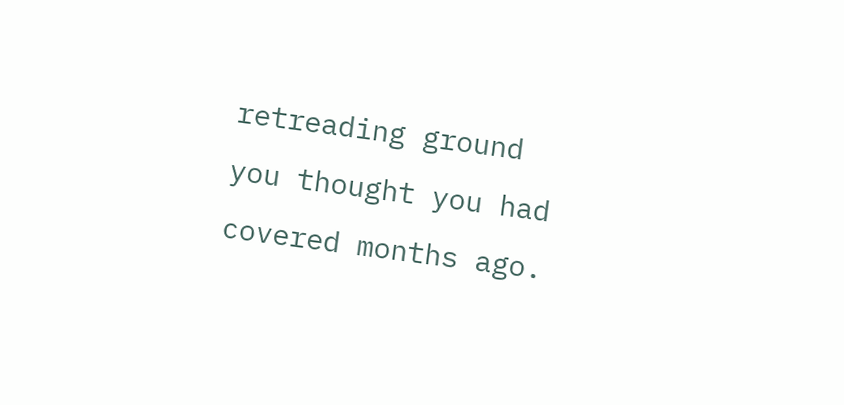retreading ground you thought you had covered months ago.